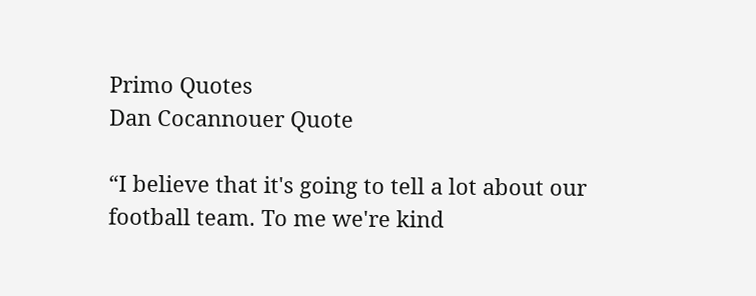Primo Quotes
Dan Cocannouer Quote

“I believe that it's going to tell a lot about our football team. To me we're kind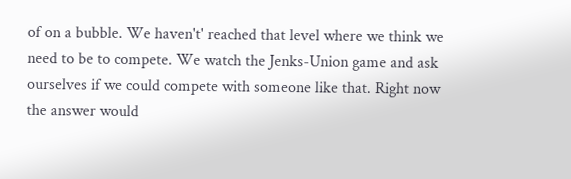of on a bubble. We haven't' reached that level where we think we need to be to compete. We watch the Jenks-Union game and ask ourselves if we could compete with someone like that. Right now the answer would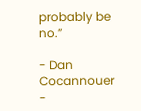probably be no.”

- Dan Cocannouer -